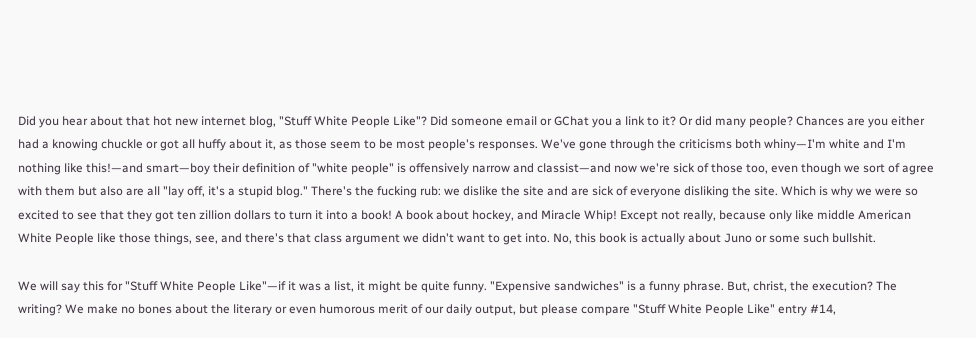Did you hear about that hot new internet blog, "Stuff White People Like"? Did someone email or GChat you a link to it? Or did many people? Chances are you either had a knowing chuckle or got all huffy about it, as those seem to be most people's responses. We've gone through the criticisms both whiny—I'm white and I'm nothing like this!—and smart—boy their definition of "white people" is offensively narrow and classist—and now we're sick of those too, even though we sort of agree with them but also are all "lay off, it's a stupid blog." There's the fucking rub: we dislike the site and are sick of everyone disliking the site. Which is why we were so excited to see that they got ten zillion dollars to turn it into a book! A book about hockey, and Miracle Whip! Except not really, because only like middle American White People like those things, see, and there's that class argument we didn't want to get into. No, this book is actually about Juno or some such bullshit.

We will say this for "Stuff White People Like"—if it was a list, it might be quite funny. "Expensive sandwiches" is a funny phrase. But, christ, the execution? The writing? We make no bones about the literary or even humorous merit of our daily output, but please compare "Stuff White People Like" entry #14,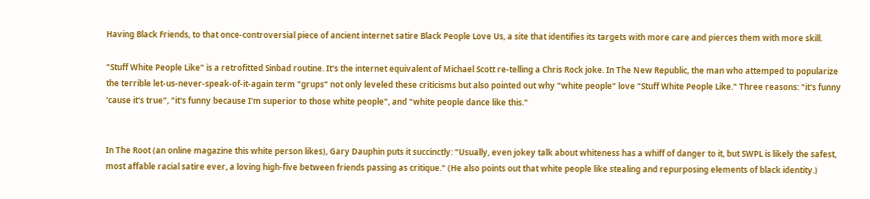Having Black Friends, to that once-controversial piece of ancient internet satire Black People Love Us, a site that identifies its targets with more care and pierces them with more skill.

"Stuff White People Like" is a retrofitted Sinbad routine. It's the internet equivalent of Michael Scott re-telling a Chris Rock joke. In The New Republic, the man who attemped to popularize the terrible let-us-never-speak-of-it-again term "grups" not only leveled these criticisms but also pointed out why "white people" love "Stuff White People Like." Three reasons: "it's funny 'cause it's true", "it's funny because I'm superior to those white people", and "white people dance like this."


In The Root (an online magazine this white person likes), Gary Dauphin puts it succinctly: "Usually, even jokey talk about whiteness has a whiff of danger to it, but SWPL is likely the safest, most affable racial satire ever, a loving high-five between friends passing as critique." (He also points out that white people like stealing and repurposing elements of black identity.)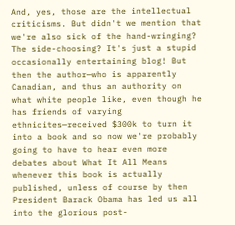And, yes, those are the intellectual criticisms. But didn't we mention that we're also sick of the hand-wringing? The side-choosing? It's just a stupid occasionally entertaining blog! But then the author—who is apparently Canadian, and thus an authority on what white people like, even though he has friends of varying ethnicites—received $300k to turn it into a book and so now we're probably going to have to hear even more debates about What It All Means whenever this book is actually published, unless of course by then President Barack Obama has led us all into the glorious post-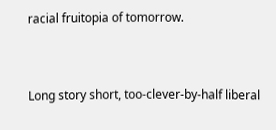racial fruitopia of tomorrow.


Long story short, too-clever-by-half liberal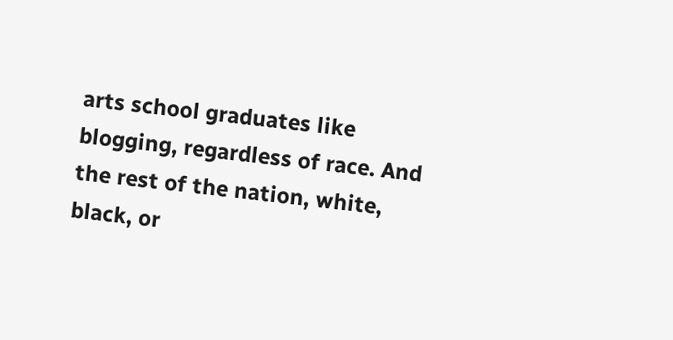arts school graduates like blogging, regardless of race. And the rest of the nation, white, black, or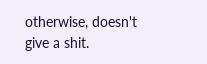otherwise, doesn't give a shit.